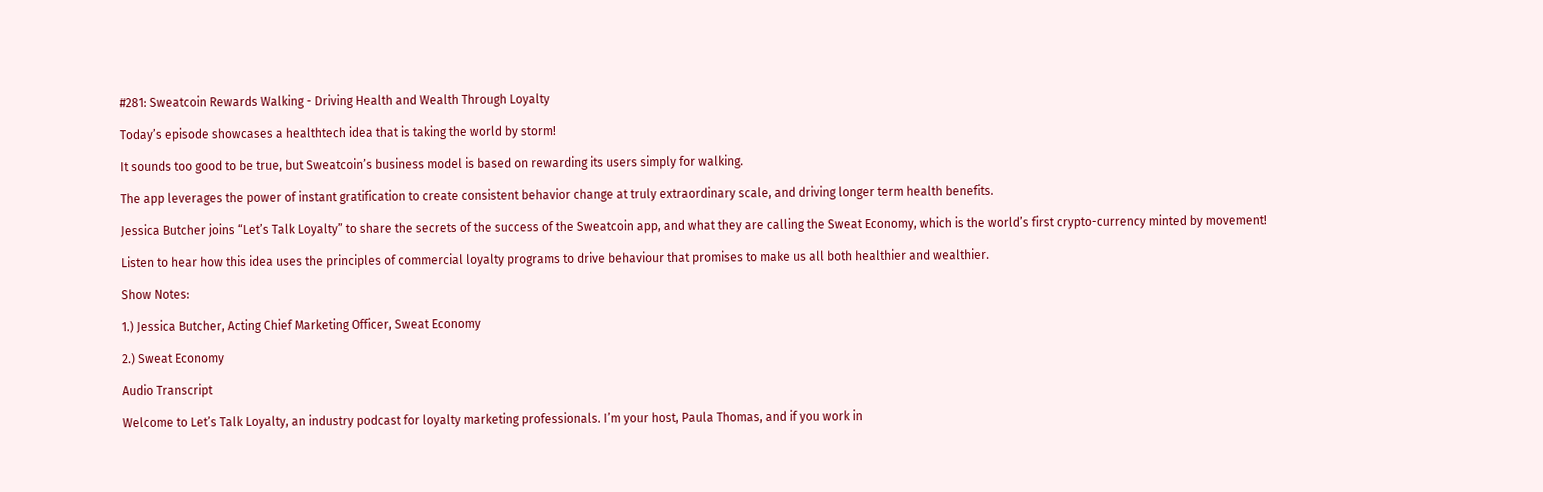#281: Sweatcoin Rewards Walking - Driving Health and Wealth Through Loyalty

Today’s episode showcases a healthtech idea that is taking the world by storm!

It sounds too good to be true, but Sweatcoin’s business model is based on rewarding its users simply for walking.

The app leverages the power of instant gratification to create consistent behavior change at truly extraordinary scale, and driving longer term health benefits.

Jessica Butcher joins “Let’s Talk Loyalty” to share the secrets of the success of the Sweatcoin app, and what they are calling the Sweat Economy, which is the world’s first crypto-currency minted by movement!

Listen to hear how this idea uses the principles of commercial loyalty programs to drive behaviour that promises to make us all both healthier and wealthier.

Show Notes:

1.) Jessica Butcher, Acting Chief Marketing Officer, Sweat Economy

2.) Sweat Economy

Audio Transcript

Welcome to Let’s Talk Loyalty, an industry podcast for loyalty marketing professionals. I’m your host, Paula Thomas, and if you work in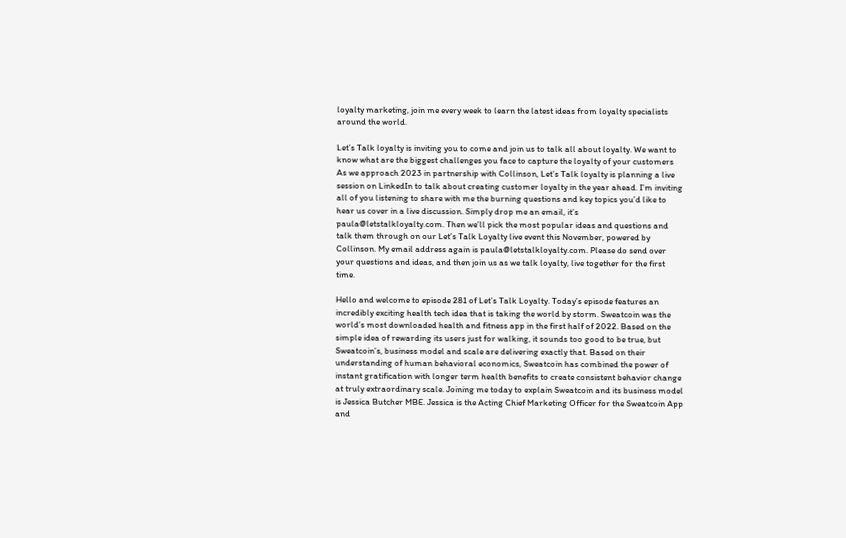loyalty marketing, join me every week to learn the latest ideas from loyalty specialists around the world.

Let’s Talk loyalty is inviting you to come and join us to talk all about loyalty. We want to know what are the biggest challenges you face to capture the loyalty of your customers As we approach 2023 in partnership with Collinson, Let’s Talk loyalty is planning a live session on LinkedIn to talk about creating customer loyalty in the year ahead. I’m inviting all of you listening to share with me the burning questions and key topics you’d like to hear us cover in a live discussion. Simply drop me an email, it’s paula@letstalkloyalty.com. Then we’ll pick the most popular ideas and questions and talk them through on our Let’s Talk Loyalty live event this November, powered by Collinson. My email address again is paula@letstalkloyalty.com. Please do send over your questions and ideas, and then join us as we talk loyalty, live together for the first time.

Hello and welcome to episode 281 of Let’s Talk Loyalty. Today’s episode features an incredibly exciting health tech idea that is taking the world by storm. Sweatcoin was the world’s most downloaded health and fitness app in the first half of 2022. Based on the simple idea of rewarding its users just for walking, it sounds too good to be true, but Sweatcoin’s, business model and scale are delivering exactly that. Based on their understanding of human behavioral economics, Sweatcoin has combined the power of instant gratification with longer term health benefits to create consistent behavior change at truly extraordinary scale. Joining me today to explain Sweatcoin and its business model is Jessica Butcher MBE. Jessica is the Acting Chief Marketing Officer for the Sweatcoin App and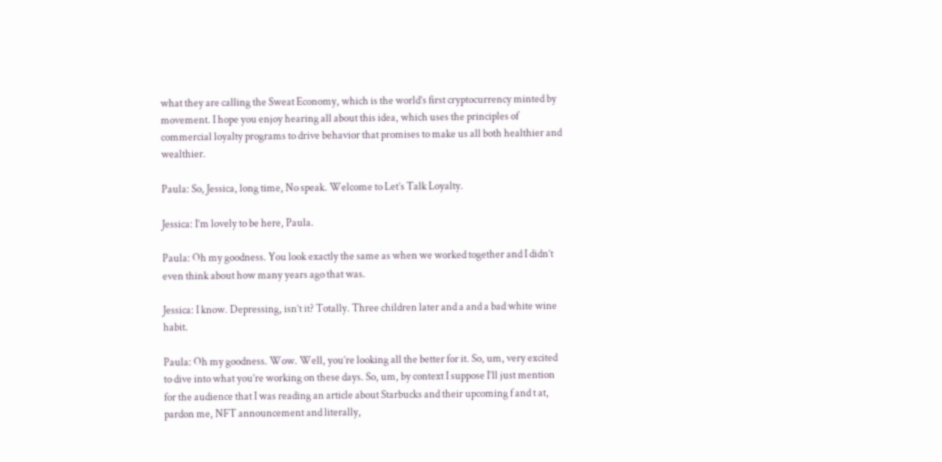what they are calling the Sweat Economy, which is the world’s first cryptocurrency minted by movement. I hope you enjoy hearing all about this idea, which uses the principles of commercial loyalty programs to drive behavior that promises to make us all both healthier and wealthier.

Paula: So, Jessica, long time, No speak. Welcome to Let’s Talk Loyalty.

Jessica: I’m lovely to be here, Paula.

Paula: Oh my goodness. You look exactly the same as when we worked together and I didn’t even think about how many years ago that was.

Jessica: I know. Depressing, isn’t it? Totally. Three children later and a and a bad white wine habit.

Paula: Oh my goodness. Wow. Well, you’re looking all the better for it. So, um, very excited to dive into what you’re working on these days. So, um, by context I suppose I’ll just mention for the audience that I was reading an article about Starbucks and their upcoming f and t at, pardon me, NFT announcement and literally,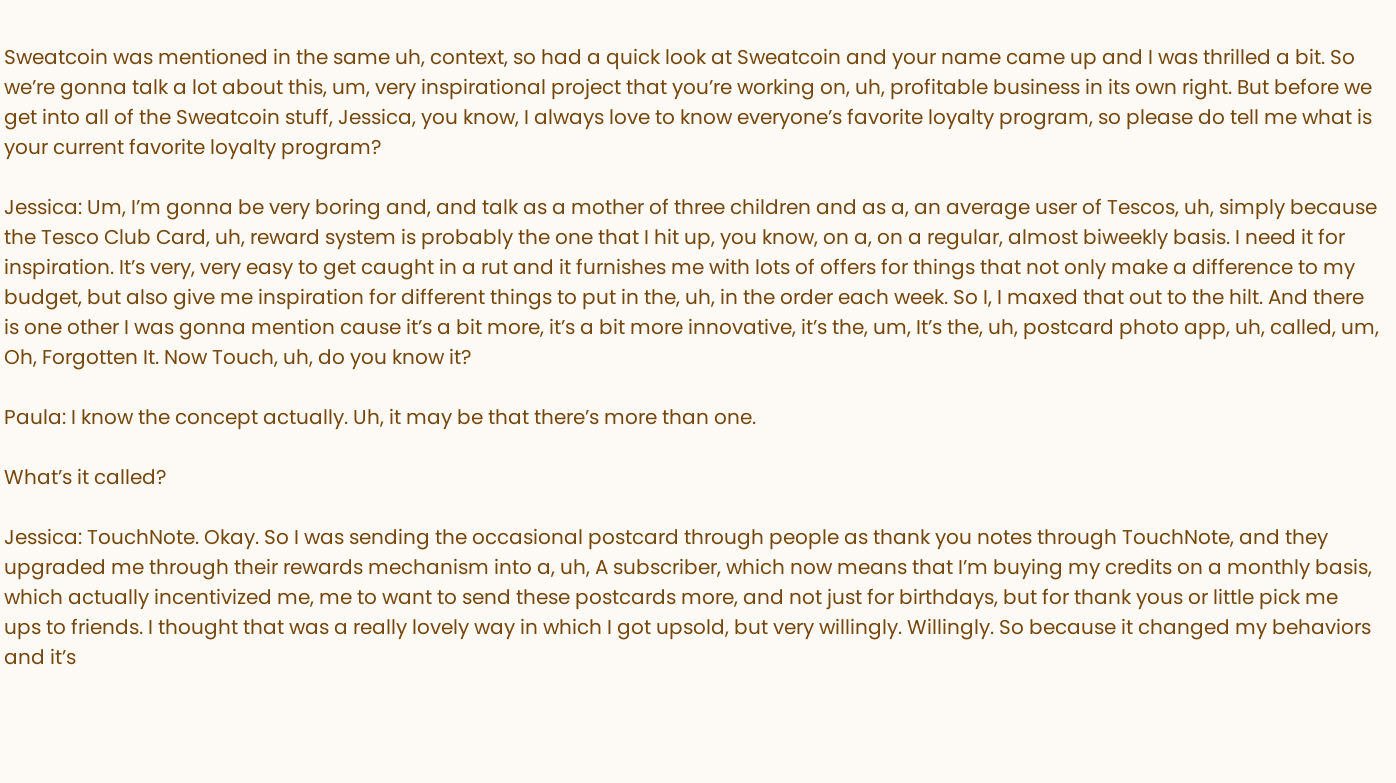Sweatcoin was mentioned in the same uh, context, so had a quick look at Sweatcoin and your name came up and I was thrilled a bit. So we’re gonna talk a lot about this, um, very inspirational project that you’re working on, uh, profitable business in its own right. But before we get into all of the Sweatcoin stuff, Jessica, you know, I always love to know everyone’s favorite loyalty program, so please do tell me what is your current favorite loyalty program?

Jessica: Um, I’m gonna be very boring and, and talk as a mother of three children and as a, an average user of Tescos, uh, simply because the Tesco Club Card, uh, reward system is probably the one that I hit up, you know, on a, on a regular, almost biweekly basis. I need it for inspiration. It’s very, very easy to get caught in a rut and it furnishes me with lots of offers for things that not only make a difference to my budget, but also give me inspiration for different things to put in the, uh, in the order each week. So I, I maxed that out to the hilt. And there is one other I was gonna mention cause it’s a bit more, it’s a bit more innovative, it’s the, um, It’s the, uh, postcard photo app, uh, called, um, Oh, Forgotten It. Now Touch, uh, do you know it?

Paula: I know the concept actually. Uh, it may be that there’s more than one.

What’s it called?

Jessica: TouchNote. Okay. So I was sending the occasional postcard through people as thank you notes through TouchNote, and they upgraded me through their rewards mechanism into a, uh, A subscriber, which now means that I’m buying my credits on a monthly basis, which actually incentivized me, me to want to send these postcards more, and not just for birthdays, but for thank yous or little pick me ups to friends. I thought that was a really lovely way in which I got upsold, but very willingly. Willingly. So because it changed my behaviors and it’s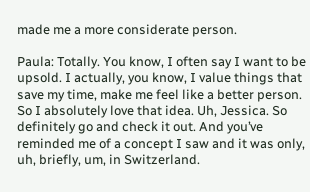made me a more considerate person.

Paula: Totally. You know, I often say I want to be upsold. I actually, you know, I value things that save my time, make me feel like a better person. So I absolutely love that idea. Uh, Jessica. So definitely go and check it out. And you’ve reminded me of a concept I saw and it was only, uh, briefly, um, in Switzerland.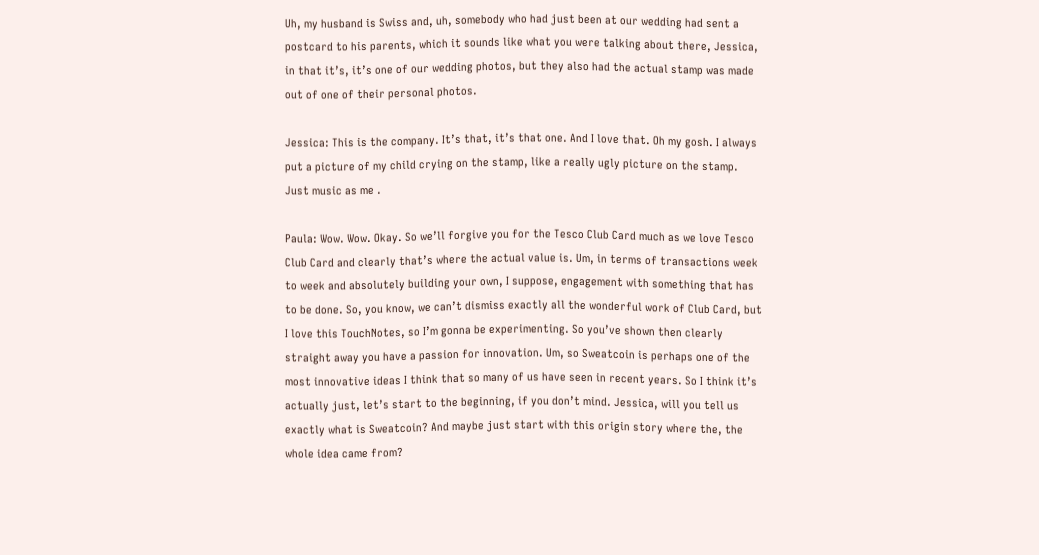Uh, my husband is Swiss and, uh, somebody who had just been at our wedding had sent a postcard to his parents, which it sounds like what you were talking about there, Jessica, in that it’s, it’s one of our wedding photos, but they also had the actual stamp was made out of one of their personal photos.

Jessica: This is the company. It’s that, it’s that one. And I love that. Oh my gosh. I always put a picture of my child crying on the stamp, like a really ugly picture on the stamp. Just music as me .

Paula: Wow. Wow. Okay. So we’ll forgive you for the Tesco Club Card much as we love Tesco Club Card and clearly that’s where the actual value is. Um, in terms of transactions week to week and absolutely building your own, I suppose, engagement with something that has to be done. So, you know, we can’t dismiss exactly all the wonderful work of Club Card, but I love this TouchNotes, so I’m gonna be experimenting. So you’ve shown then clearly straight away you have a passion for innovation. Um, so Sweatcoin is perhaps one of the most innovative ideas I think that so many of us have seen in recent years. So I think it’s actually just, let’s start to the beginning, if you don’t mind. Jessica, will you tell us exactly what is Sweatcoin? And maybe just start with this origin story where the, the whole idea came from?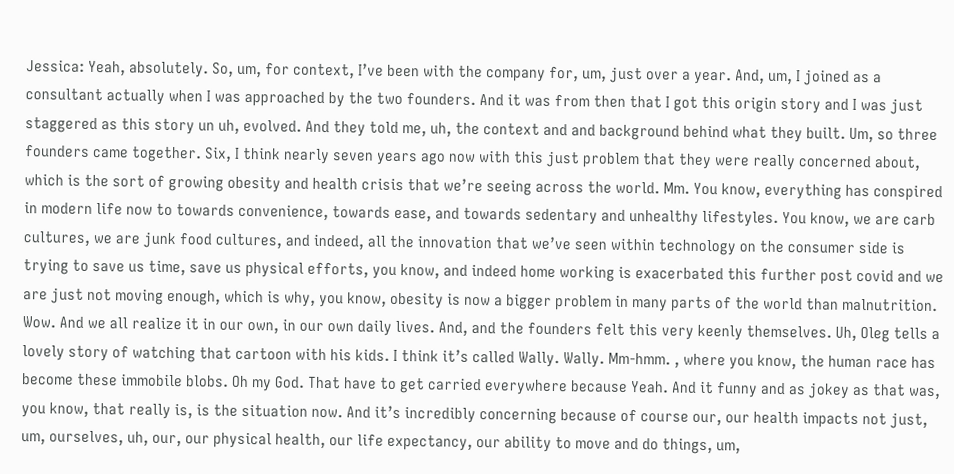Jessica: Yeah, absolutely. So, um, for context, I’ve been with the company for, um, just over a year. And, um, I joined as a consultant actually when I was approached by the two founders. And it was from then that I got this origin story and I was just staggered as this story un uh, evolved. And they told me, uh, the context and and background behind what they built. Um, so three founders came together. Six, I think nearly seven years ago now with this just problem that they were really concerned about, which is the sort of growing obesity and health crisis that we’re seeing across the world. Mm. You know, everything has conspired in modern life now to towards convenience, towards ease, and towards sedentary and unhealthy lifestyles. You know, we are carb cultures, we are junk food cultures, and indeed, all the innovation that we’ve seen within technology on the consumer side is trying to save us time, save us physical efforts, you know, and indeed home working is exacerbated this further post covid and we are just not moving enough, which is why, you know, obesity is now a bigger problem in many parts of the world than malnutrition. Wow. And we all realize it in our own, in our own daily lives. And, and the founders felt this very keenly themselves. Uh, Oleg tells a lovely story of watching that cartoon with his kids. I think it’s called Wally. Wally. Mm-hmm. , where you know, the human race has become these immobile blobs. Oh my God. That have to get carried everywhere because Yeah. And it funny and as jokey as that was, you know, that really is, is the situation now. And it’s incredibly concerning because of course our, our health impacts not just, um, ourselves, uh, our, our physical health, our life expectancy, our ability to move and do things, um,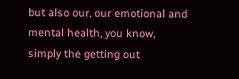but also our, our emotional and mental health, you know, simply the getting out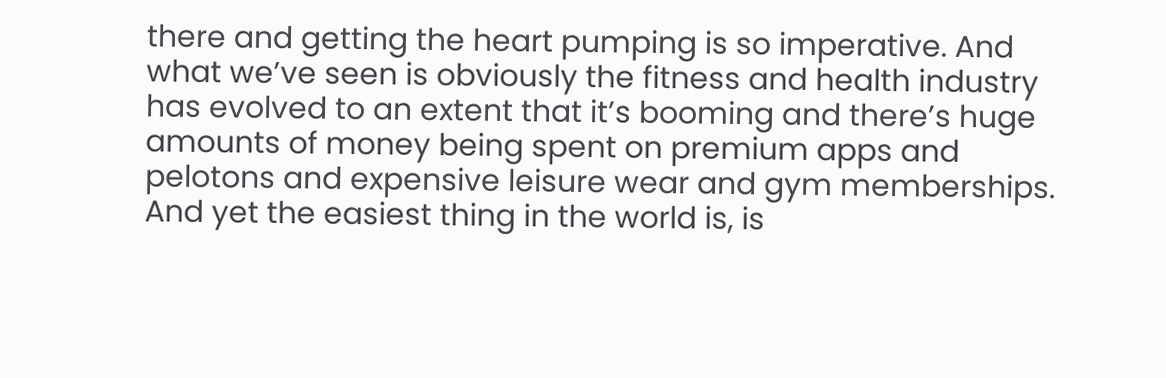there and getting the heart pumping is so imperative. And what we’ve seen is obviously the fitness and health industry has evolved to an extent that it’s booming and there’s huge amounts of money being spent on premium apps and pelotons and expensive leisure wear and gym memberships. And yet the easiest thing in the world is, is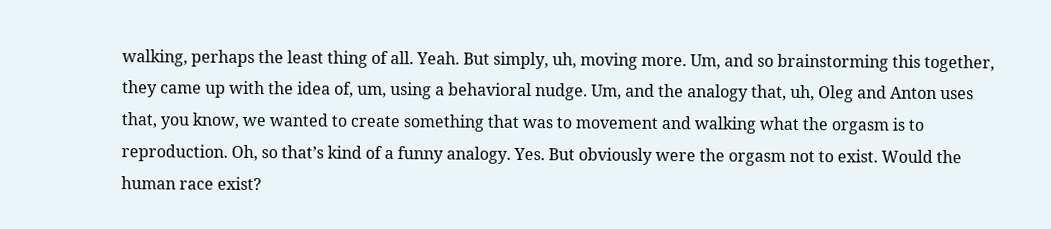walking, perhaps the least thing of all. Yeah. But simply, uh, moving more. Um, and so brainstorming this together, they came up with the idea of, um, using a behavioral nudge. Um, and the analogy that, uh, Oleg and Anton uses that, you know, we wanted to create something that was to movement and walking what the orgasm is to reproduction. Oh, so that’s kind of a funny analogy. Yes. But obviously were the orgasm not to exist. Would the human race exist?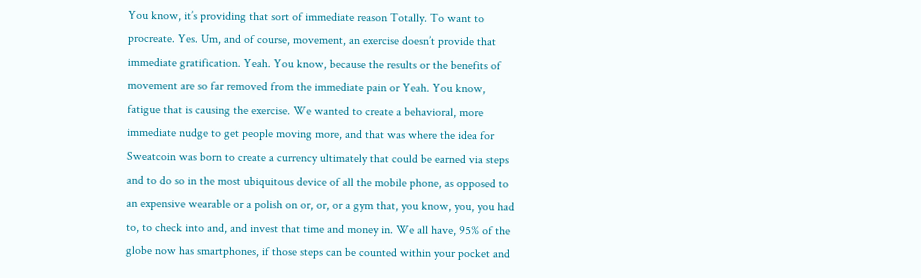You know, it’s providing that sort of immediate reason Totally. To want to procreate. Yes. Um, and of course, movement, an exercise doesn’t provide that immediate gratification. Yeah. You know, because the results or the benefits of movement are so far removed from the immediate pain or Yeah. You know, fatigue that is causing the exercise. We wanted to create a behavioral, more immediate nudge to get people moving more, and that was where the idea for Sweatcoin was born to create a currency ultimately that could be earned via steps and to do so in the most ubiquitous device of all the mobile phone, as opposed to an expensive wearable or a polish on or, or, or a gym that, you know, you, you had to, to check into and, and invest that time and money in. We all have, 95% of the globe now has smartphones, if those steps can be counted within your pocket and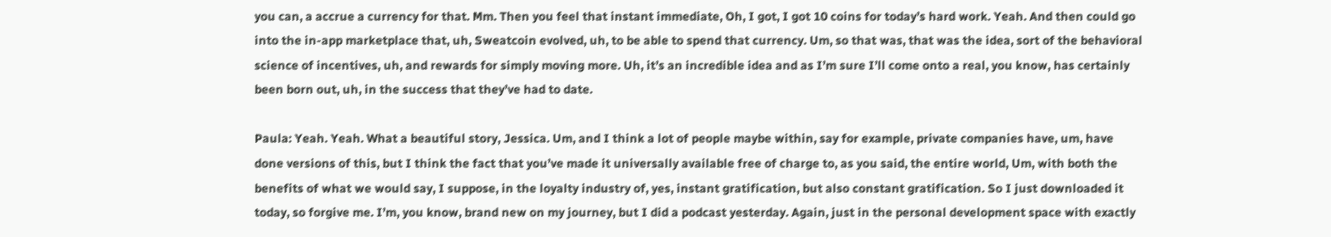you can, a accrue a currency for that. Mm. Then you feel that instant immediate, Oh, I got, I got 10 coins for today’s hard work. Yeah. And then could go into the in-app marketplace that, uh, Sweatcoin evolved, uh, to be able to spend that currency. Um, so that was, that was the idea, sort of the behavioral science of incentives, uh, and rewards for simply moving more. Uh, it’s an incredible idea and as I’m sure I’ll come onto a real, you know, has certainly been born out, uh, in the success that they’ve had to date.

Paula: Yeah. Yeah. What a beautiful story, Jessica. Um, and I think a lot of people maybe within, say for example, private companies have, um, have done versions of this, but I think the fact that you’ve made it universally available free of charge to, as you said, the entire world, Um, with both the benefits of what we would say, I suppose, in the loyalty industry of, yes, instant gratification, but also constant gratification. So I just downloaded it today, so forgive me. I’m, you know, brand new on my journey, but I did a podcast yesterday. Again, just in the personal development space with exactly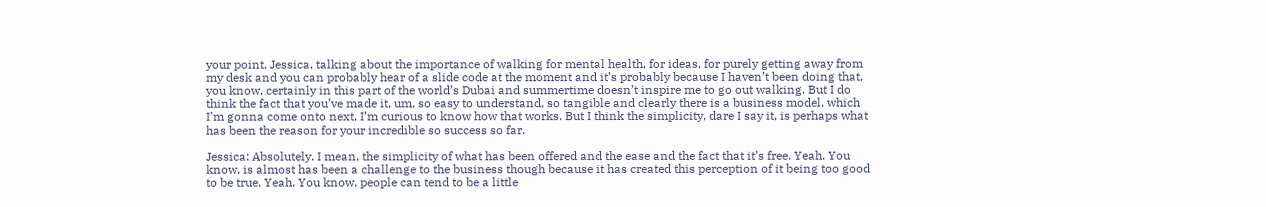your point, Jessica, talking about the importance of walking for mental health, for ideas, for purely getting away from my desk and you can probably hear of a slide code at the moment and it’s probably because I haven’t been doing that, you know, certainly in this part of the world’s Dubai and summertime doesn’t inspire me to go out walking. But I do think the fact that you’ve made it, um, so easy to understand, so tangible and clearly there is a business model, which I’m gonna come onto next, I’m curious to know how that works. But I think the simplicity, dare I say it, is perhaps what has been the reason for your incredible so success so far.

Jessica: Absolutely. I mean, the simplicity of what has been offered and the ease and the fact that it’s free. Yeah. You know, is almost has been a challenge to the business though because it has created this perception of it being too good to be true. Yeah. You know, people can tend to be a little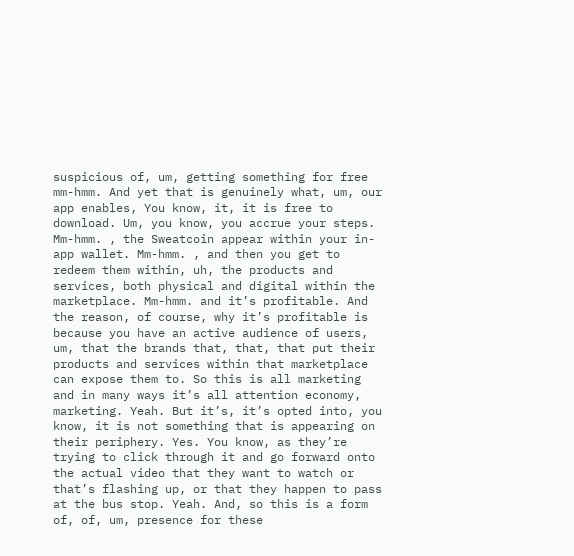suspicious of, um, getting something for free mm-hmm. And yet that is genuinely what, um, our app enables, You know, it, it is free to download. Um, you know, you accrue your steps. Mm-hmm. , the Sweatcoin appear within your in-app wallet. Mm-hmm. , and then you get to redeem them within, uh, the products and services, both physical and digital within the marketplace. Mm-hmm. and it’s profitable. And the reason, of course, why it’s profitable is because you have an active audience of users, um, that the brands that, that, that put their products and services within that marketplace can expose them to. So this is all marketing and in many ways it’s all attention economy, marketing. Yeah. But it’s, it’s opted into, you know, it is not something that is appearing on their periphery. Yes. You know, as they’re trying to click through it and go forward onto the actual video that they want to watch or that’s flashing up, or that they happen to pass at the bus stop. Yeah. And, so this is a form of, of, um, presence for these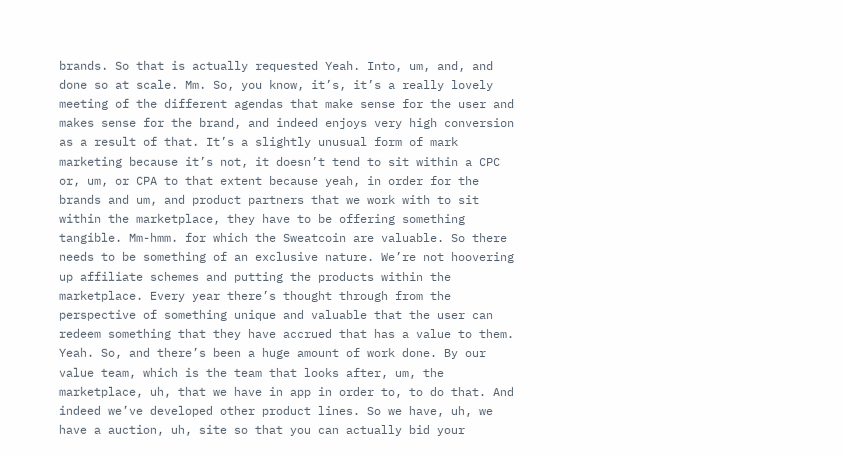brands. So that is actually requested Yeah. Into, um, and, and done so at scale. Mm. So, you know, it’s, it’s a really lovely meeting of the different agendas that make sense for the user and makes sense for the brand, and indeed enjoys very high conversion as a result of that. It’s a slightly unusual form of mark marketing because it’s not, it doesn’t tend to sit within a CPC or, um, or CPA to that extent because yeah, in order for the brands and um, and product partners that we work with to sit within the marketplace, they have to be offering something tangible. Mm-hmm. for which the Sweatcoin are valuable. So there needs to be something of an exclusive nature. We’re not hoovering up affiliate schemes and putting the products within the marketplace. Every year there’s thought through from the perspective of something unique and valuable that the user can redeem something that they have accrued that has a value to them. Yeah. So, and there’s been a huge amount of work done. By our value team, which is the team that looks after, um, the marketplace, uh, that we have in app in order to, to do that. And indeed we’ve developed other product lines. So we have, uh, we have a auction, uh, site so that you can actually bid your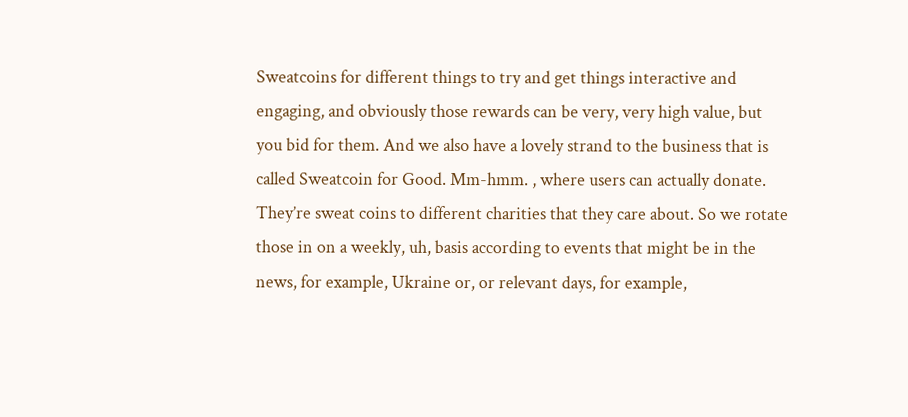Sweatcoins for different things to try and get things interactive and engaging, and obviously those rewards can be very, very high value, but you bid for them. And we also have a lovely strand to the business that is called Sweatcoin for Good. Mm-hmm. , where users can actually donate. They’re sweat coins to different charities that they care about. So we rotate those in on a weekly, uh, basis according to events that might be in the news, for example, Ukraine or, or relevant days, for example,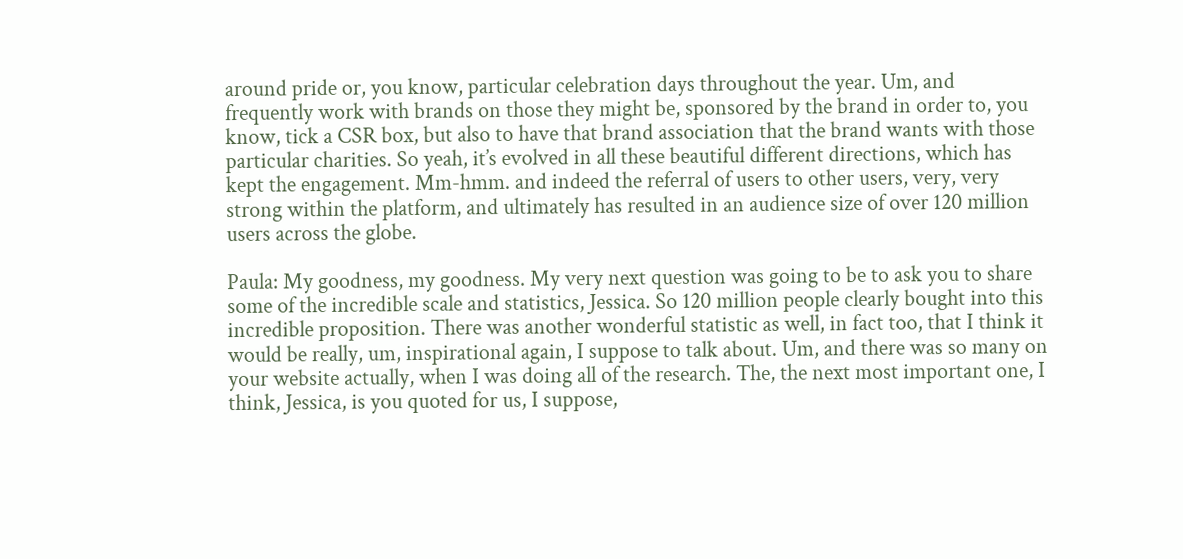around pride or, you know, particular celebration days throughout the year. Um, and frequently work with brands on those they might be, sponsored by the brand in order to, you know, tick a CSR box, but also to have that brand association that the brand wants with those particular charities. So yeah, it’s evolved in all these beautiful different directions, which has kept the engagement. Mm-hmm. and indeed the referral of users to other users, very, very strong within the platform, and ultimately has resulted in an audience size of over 120 million users across the globe.

Paula: My goodness, my goodness. My very next question was going to be to ask you to share some of the incredible scale and statistics, Jessica. So 120 million people clearly bought into this incredible proposition. There was another wonderful statistic as well, in fact too, that I think it would be really, um, inspirational again, I suppose to talk about. Um, and there was so many on your website actually, when I was doing all of the research. The, the next most important one, I think, Jessica, is you quoted for us, I suppose,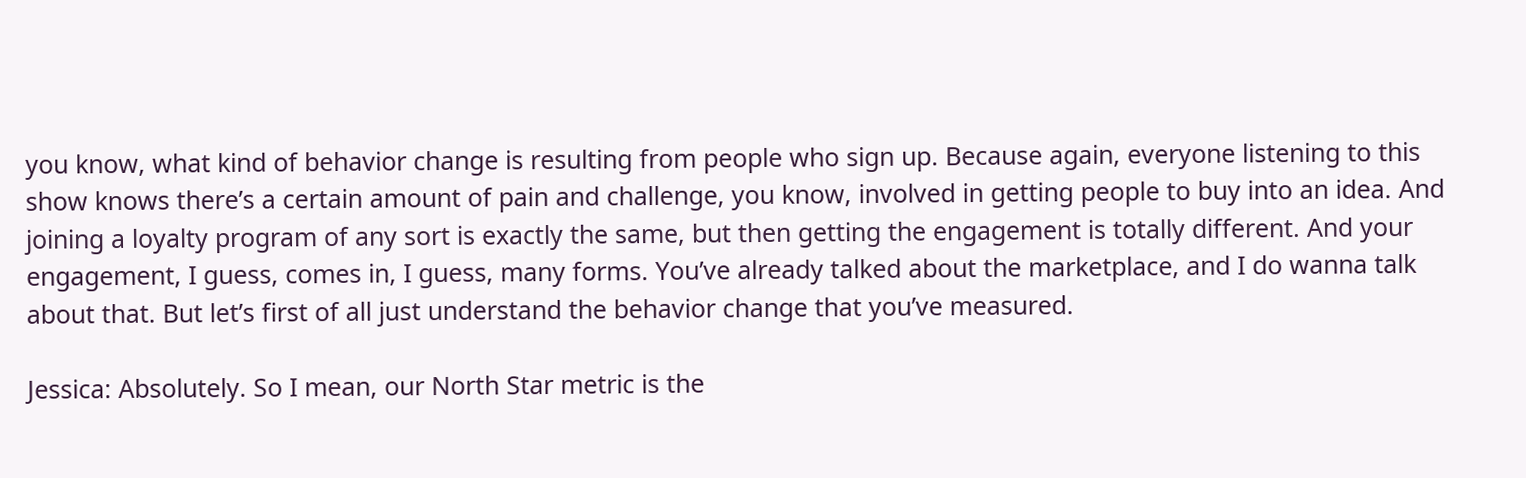you know, what kind of behavior change is resulting from people who sign up. Because again, everyone listening to this show knows there’s a certain amount of pain and challenge, you know, involved in getting people to buy into an idea. And joining a loyalty program of any sort is exactly the same, but then getting the engagement is totally different. And your engagement, I guess, comes in, I guess, many forms. You’ve already talked about the marketplace, and I do wanna talk about that. But let’s first of all just understand the behavior change that you’ve measured.

Jessica: Absolutely. So I mean, our North Star metric is the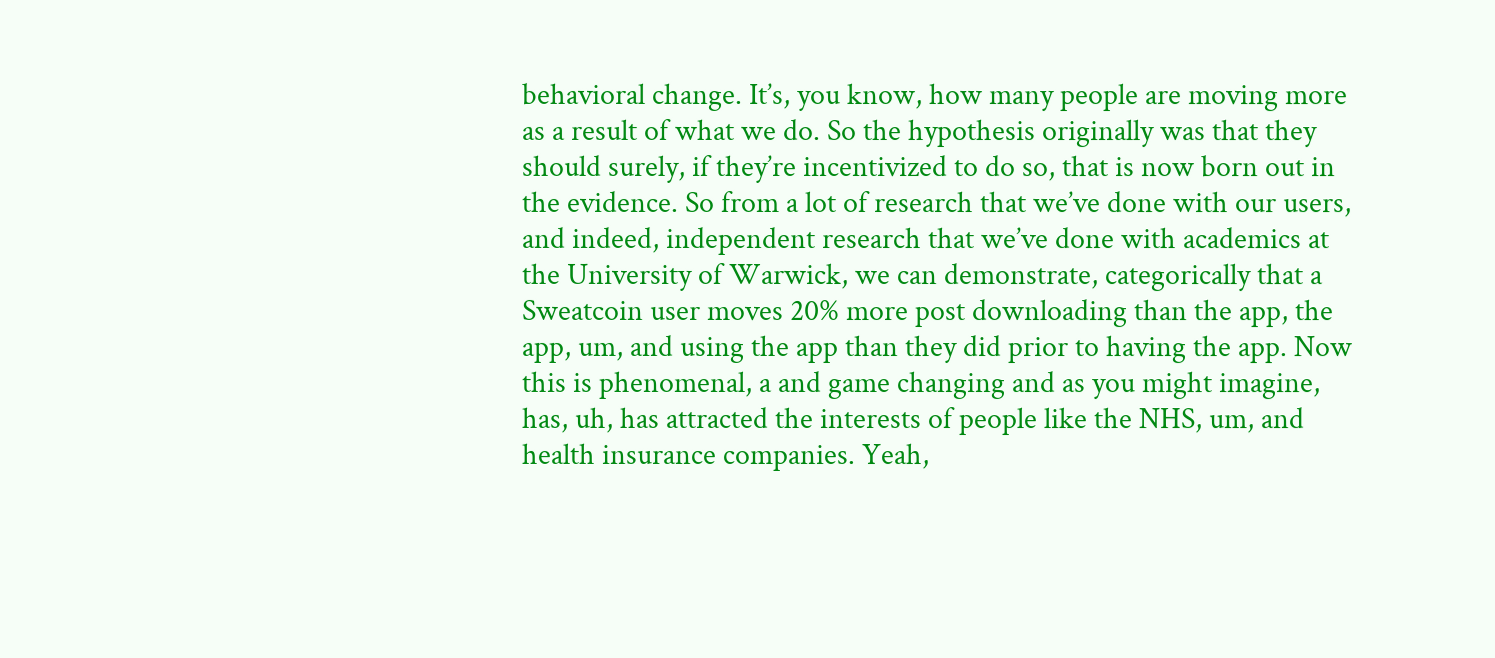behavioral change. It’s, you know, how many people are moving more as a result of what we do. So the hypothesis originally was that they should surely, if they’re incentivized to do so, that is now born out in the evidence. So from a lot of research that we’ve done with our users, and indeed, independent research that we’ve done with academics at the University of Warwick, we can demonstrate, categorically that a Sweatcoin user moves 20% more post downloading than the app, the app, um, and using the app than they did prior to having the app. Now this is phenomenal, a and game changing and as you might imagine, has, uh, has attracted the interests of people like the NHS, um, and health insurance companies. Yeah,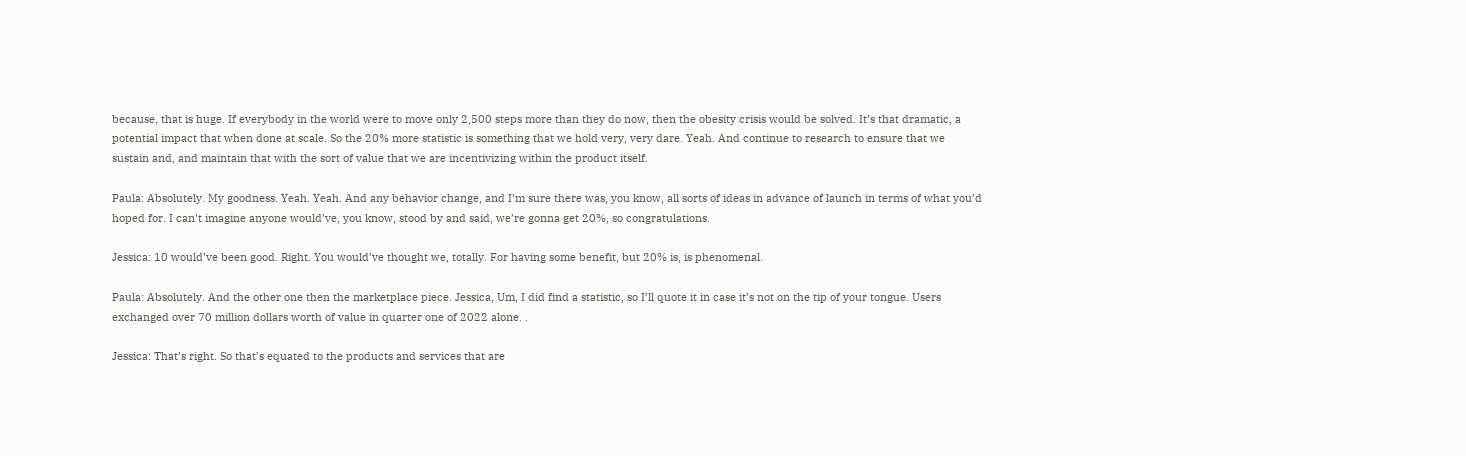because, that is huge. If everybody in the world were to move only 2,500 steps more than they do now, then the obesity crisis would be solved. It’s that dramatic, a potential impact that when done at scale. So the 20% more statistic is something that we hold very, very dare. Yeah. And continue to research to ensure that we sustain and, and maintain that with the sort of value that we are incentivizing within the product itself.

Paula: Absolutely. My goodness. Yeah. Yeah. And any behavior change, and I’m sure there was, you know, all sorts of ideas in advance of launch in terms of what you’d hoped for. I can’t imagine anyone would’ve, you know, stood by and said, we’re gonna get 20%, so congratulations.

Jessica: 10 would’ve been good. Right. You would’ve thought we, totally. For having some benefit, but 20% is, is phenomenal.

Paula: Absolutely. And the other one then the marketplace piece. Jessica, Um, I did find a statistic, so I’ll quote it in case it’s not on the tip of your tongue. Users exchanged over 70 million dollars worth of value in quarter one of 2022 alone. .

Jessica: That’s right. So that’s equated to the products and services that are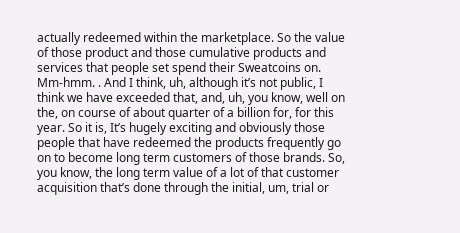actually redeemed within the marketplace. So the value of those product and those cumulative products and services that people set spend their Sweatcoins on. Mm-hmm. . And I think, uh, although it’s not public, I think we have exceeded that, and, uh, you know, well on the, on course of about quarter of a billion for, for this year. So it is, It’s hugely exciting and obviously those people that have redeemed the products frequently go on to become long term customers of those brands. So, you know, the long term value of a lot of that customer acquisition that’s done through the initial, um, trial or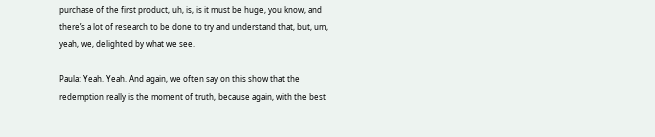purchase of the first product, uh, is, is it must be huge, you know, and there’s a lot of research to be done to try and understand that, but, um, yeah, we, delighted by what we see.

Paula: Yeah. Yeah. And again, we often say on this show that the redemption really is the moment of truth, because again, with the best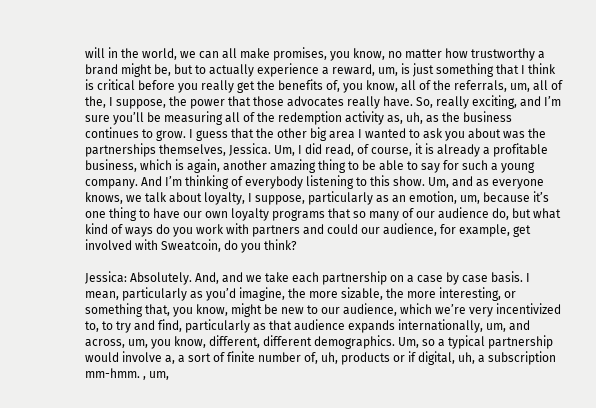will in the world, we can all make promises, you know, no matter how trustworthy a brand might be, but to actually experience a reward, um, is just something that I think is critical before you really get the benefits of, you know, all of the referrals, um, all of the, I suppose, the power that those advocates really have. So, really exciting, and I’m sure you’ll be measuring all of the redemption activity as, uh, as the business continues to grow. I guess that the other big area I wanted to ask you about was the partnerships themselves, Jessica. Um, I did read, of course, it is already a profitable business, which is again, another amazing thing to be able to say for such a young company. And I’m thinking of everybody listening to this show. Um, and as everyone knows, we talk about loyalty, I suppose, particularly as an emotion, um, because it’s one thing to have our own loyalty programs that so many of our audience do, but what kind of ways do you work with partners and could our audience, for example, get involved with Sweatcoin, do you think?

Jessica: Absolutely. And, and we take each partnership on a case by case basis. I mean, particularly as you’d imagine, the more sizable, the more interesting, or something that, you know, might be new to our audience, which we’re very incentivized to, to try and find, particularly as that audience expands internationally, um, and across, um, you know, different, different demographics. Um, so a typical partnership would involve a, a sort of finite number of, uh, products or if digital, uh, a subscription mm-hmm. , um,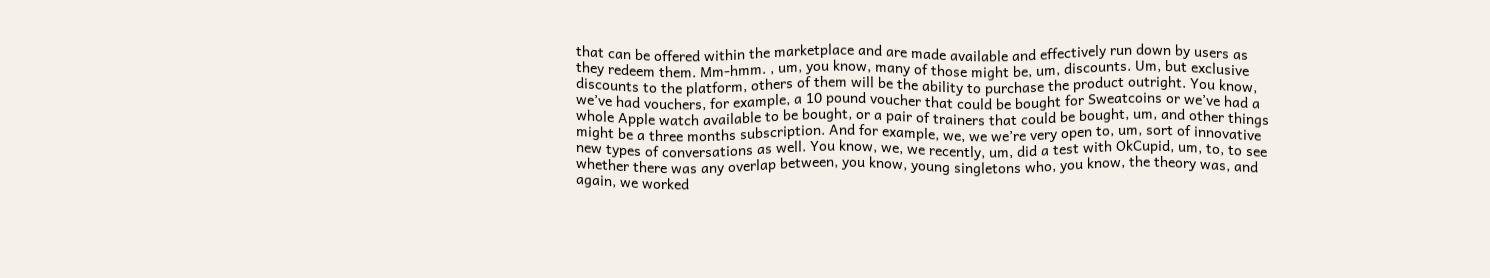that can be offered within the marketplace and are made available and effectively run down by users as they redeem them. Mm-hmm. , um, you know, many of those might be, um, discounts. Um, but exclusive discounts to the platform, others of them will be the ability to purchase the product outright. You know, we’ve had vouchers, for example, a 10 pound voucher that could be bought for Sweatcoins or we’ve had a whole Apple watch available to be bought, or a pair of trainers that could be bought, um, and other things might be a three months subscription. And for example, we, we we’re very open to, um, sort of innovative new types of conversations as well. You know, we, we recently, um, did a test with OkCupid, um, to, to see whether there was any overlap between, you know, young singletons who, you know, the theory was, and again, we worked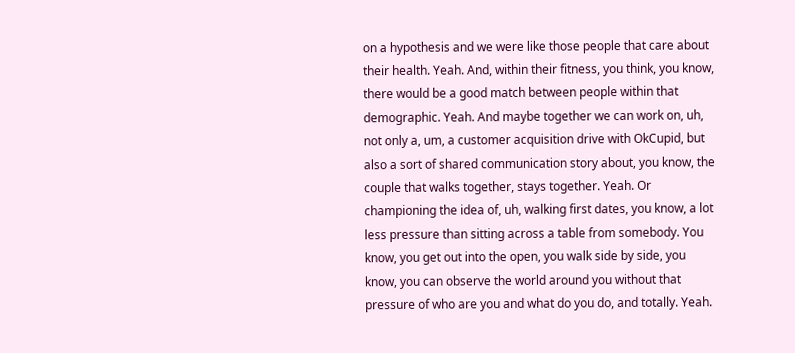on a hypothesis and we were like those people that care about their health. Yeah. And, within their fitness, you think, you know, there would be a good match between people within that demographic. Yeah. And maybe together we can work on, uh, not only a, um, a customer acquisition drive with OkCupid, but also a sort of shared communication story about, you know, the couple that walks together, stays together. Yeah. Or championing the idea of, uh, walking first dates, you know, a lot less pressure than sitting across a table from somebody. You know, you get out into the open, you walk side by side, you know, you can observe the world around you without that pressure of who are you and what do you do, and totally. Yeah.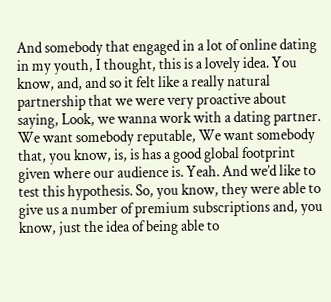And somebody that engaged in a lot of online dating in my youth, I thought, this is a lovely idea. You know, and, and so it felt like a really natural partnership that we were very proactive about saying, Look, we wanna work with a dating partner. We want somebody reputable, We want somebody that, you know, is, is has a good global footprint given where our audience is. Yeah. And we’d like to test this hypothesis. So, you know, they were able to give us a number of premium subscriptions and, you know, just the idea of being able to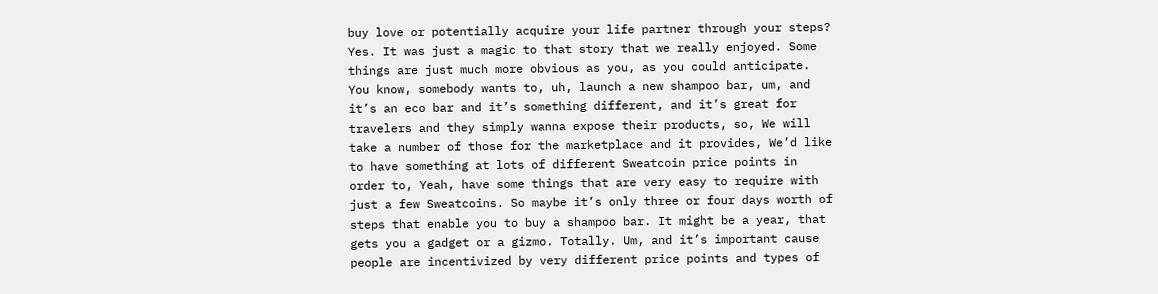buy love or potentially acquire your life partner through your steps? Yes. It was just a magic to that story that we really enjoyed. Some things are just much more obvious as you, as you could anticipate. You know, somebody wants to, uh, launch a new shampoo bar, um, and it’s an eco bar and it’s something different, and it’s great for travelers and they simply wanna expose their products, so, We will take a number of those for the marketplace and it provides, We’d like to have something at lots of different Sweatcoin price points in order to, Yeah, have some things that are very easy to require with just a few Sweatcoins. So maybe it’s only three or four days worth of steps that enable you to buy a shampoo bar. It might be a year, that gets you a gadget or a gizmo. Totally. Um, and it’s important cause people are incentivized by very different price points and types of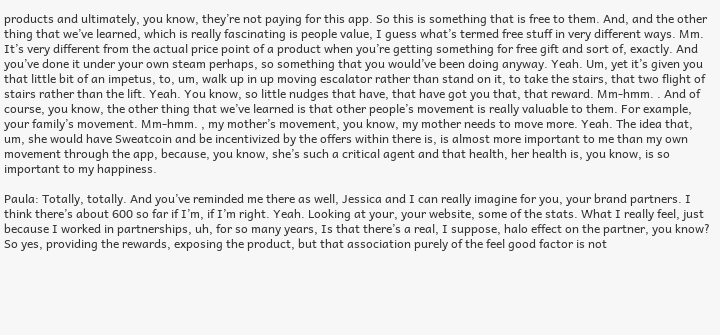products and ultimately, you know, they’re not paying for this app. So this is something that is free to them. And, and the other thing that we’ve learned, which is really fascinating is people value, I guess what’s termed free stuff in very different ways. Mm. It’s very different from the actual price point of a product when you’re getting something for free gift and sort of, exactly. And you’ve done it under your own steam perhaps, so something that you would’ve been doing anyway. Yeah. Um, yet it’s given you that little bit of an impetus, to, um, walk up in up moving escalator rather than stand on it, to take the stairs, that two flight of stairs rather than the lift. Yeah. You know, so little nudges that have, that have got you that, that reward. Mm-hmm. . And of course, you know, the other thing that we’ve learned is that other people’s movement is really valuable to them. For example, your family’s movement. Mm-hmm. , my mother’s movement, you know, my mother needs to move more. Yeah. The idea that, um, she would have Sweatcoin and be incentivized by the offers within there is, is almost more important to me than my own movement through the app, because, you know, she’s such a critical agent and that health, her health is, you know, is so important to my happiness.

Paula: Totally, totally. And you’ve reminded me there as well, Jessica and I can really imagine for you, your brand partners. I think there’s about 600 so far if I’m, if I’m right. Yeah. Looking at your, your website, some of the stats. What I really feel, just because I worked in partnerships, uh, for so many years, Is that there’s a real, I suppose, halo effect on the partner, you know? So yes, providing the rewards, exposing the product, but that association purely of the feel good factor is not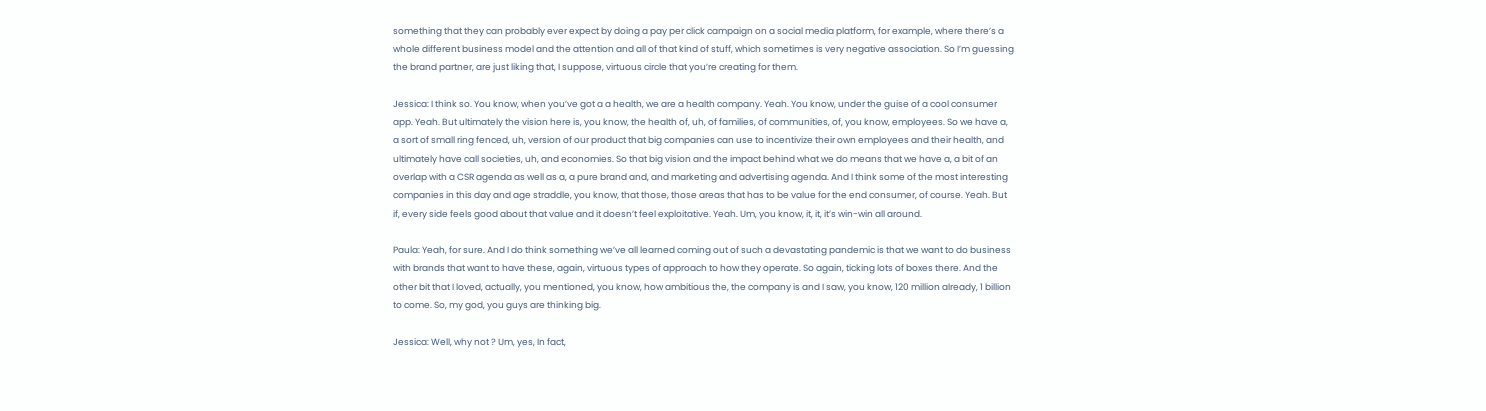something that they can probably ever expect by doing a pay per click campaign on a social media platform, for example, where there’s a whole different business model and the attention and all of that kind of stuff, which sometimes is very negative association. So I’m guessing the brand partner, are just liking that, I suppose, virtuous circle that you’re creating for them.

Jessica: I think so. You know, when you’ve got a a health, we are a health company. Yeah. You know, under the guise of a cool consumer app. Yeah. But ultimately the vision here is, you know, the health of, uh, of families, of communities, of, you know, employees. So we have a, a sort of small ring fenced, uh, version of our product that big companies can use to incentivize their own employees and their health, and ultimately have call societies, uh, and economies. So that big vision and the impact behind what we do means that we have a, a bit of an overlap with a CSR agenda as well as a, a pure brand and, and marketing and advertising agenda. And I think some of the most interesting companies in this day and age straddle, you know, that those, those areas that has to be value for the end consumer, of course. Yeah. But if, every side feels good about that value and it doesn’t feel exploitative. Yeah. Um, you know, it, it, it’s win-win all around.

Paula: Yeah, for sure. And I do think something we’ve all learned coming out of such a devastating pandemic is that we want to do business with brands that want to have these, again, virtuous types of approach to how they operate. So again, ticking lots of boxes there. And the other bit that I loved, actually, you mentioned, you know, how ambitious the, the company is and I saw, you know, 120 million already, 1 billion to come. So, my god, you guys are thinking big.

Jessica: Well, why not ? Um, yes, In fact,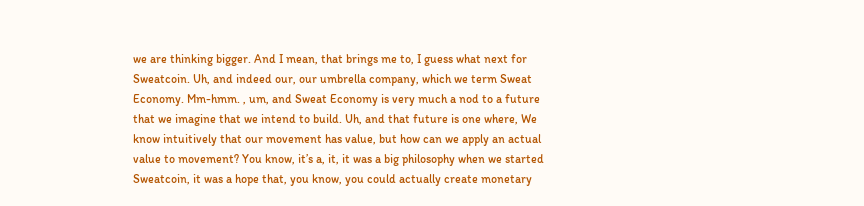we are thinking bigger. And I mean, that brings me to, I guess what next for Sweatcoin. Uh, and indeed our, our umbrella company, which we term Sweat Economy. Mm-hmm. , um, and Sweat Economy is very much a nod to a future that we imagine that we intend to build. Uh, and that future is one where, We know intuitively that our movement has value, but how can we apply an actual value to movement? You know, it’s a, it, it was a big philosophy when we started Sweatcoin, it was a hope that, you know, you could actually create monetary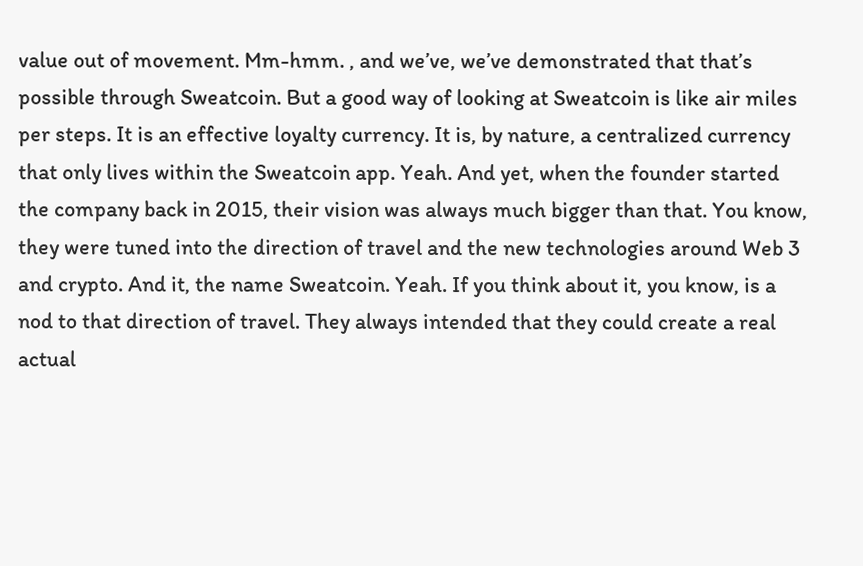value out of movement. Mm-hmm. , and we’ve, we’ve demonstrated that that’s possible through Sweatcoin. But a good way of looking at Sweatcoin is like air miles per steps. It is an effective loyalty currency. It is, by nature, a centralized currency that only lives within the Sweatcoin app. Yeah. And yet, when the founder started the company back in 2015, their vision was always much bigger than that. You know, they were tuned into the direction of travel and the new technologies around Web 3 and crypto. And it, the name Sweatcoin. Yeah. If you think about it, you know, is a nod to that direction of travel. They always intended that they could create a real actual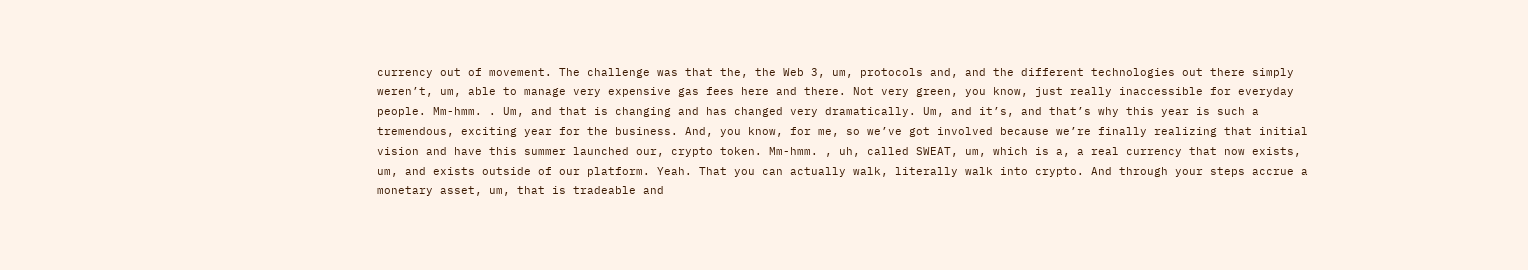currency out of movement. The challenge was that the, the Web 3, um, protocols and, and the different technologies out there simply weren’t, um, able to manage very expensive gas fees here and there. Not very green, you know, just really inaccessible for everyday people. Mm-hmm. . Um, and that is changing and has changed very dramatically. Um, and it’s, and that’s why this year is such a tremendous, exciting year for the business. And, you know, for me, so we’ve got involved because we’re finally realizing that initial vision and have this summer launched our, crypto token. Mm-hmm. , uh, called SWEAT, um, which is a, a real currency that now exists, um, and exists outside of our platform. Yeah. That you can actually walk, literally walk into crypto. And through your steps accrue a monetary asset, um, that is tradeable and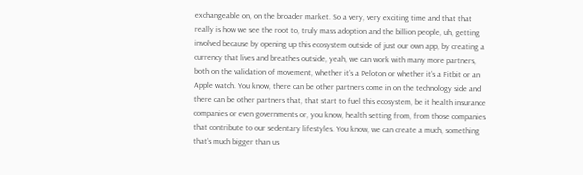exchangeable on, on the broader market. So a very, very exciting time and that that really is how we see the root to, truly mass adoption and the billion people, uh, getting involved because by opening up this ecosystem outside of just our own app, by creating a currency that lives and breathes outside, yeah, we can work with many more partners, both on the validation of movement, whether it’s a Peloton or whether it’s a Fitbit or an Apple watch. You know, there can be other partners come in on the technology side and there can be other partners that, that start to fuel this ecosystem, be it health insurance companies or even governments or, you know, health setting from, from those companies that contribute to our sedentary lifestyles. You know, we can create a much, something that’s much bigger than us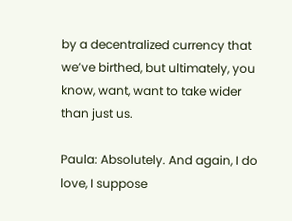by a decentralized currency that we’ve birthed, but ultimately, you know, want, want to take wider than just us.

Paula: Absolutely. And again, I do love, I suppose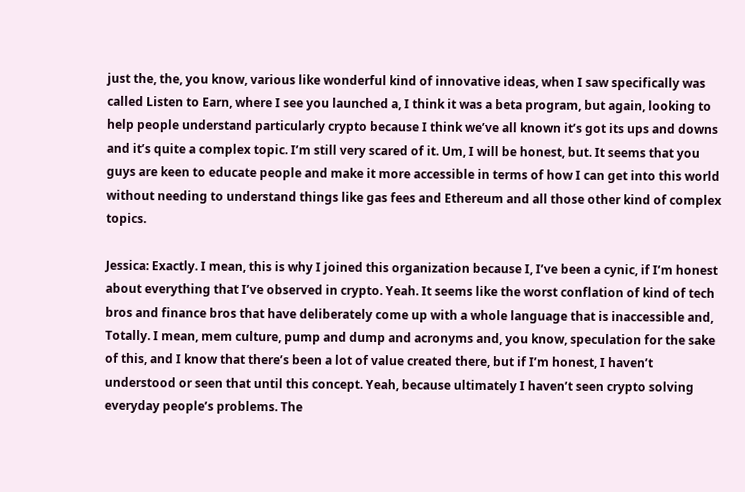just the, the, you know, various like wonderful kind of innovative ideas, when I saw specifically was called Listen to Earn, where I see you launched a, I think it was a beta program, but again, looking to help people understand particularly crypto because I think we’ve all known it’s got its ups and downs and it’s quite a complex topic. I’m still very scared of it. Um, I will be honest, but. It seems that you guys are keen to educate people and make it more accessible in terms of how I can get into this world without needing to understand things like gas fees and Ethereum and all those other kind of complex topics.

Jessica: Exactly. I mean, this is why I joined this organization because I, I’ve been a cynic, if I’m honest about everything that I’ve observed in crypto. Yeah. It seems like the worst conflation of kind of tech bros and finance bros that have deliberately come up with a whole language that is inaccessible and, Totally. I mean, mem culture, pump and dump and acronyms and, you know, speculation for the sake of this, and I know that there’s been a lot of value created there, but if I’m honest, I haven’t understood or seen that until this concept. Yeah, because ultimately I haven’t seen crypto solving everyday people’s problems. The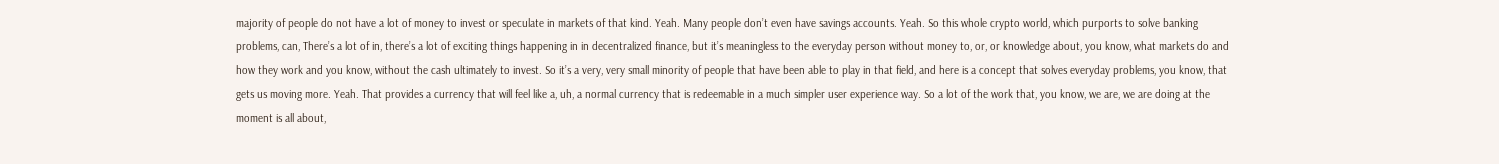majority of people do not have a lot of money to invest or speculate in markets of that kind. Yeah. Many people don’t even have savings accounts. Yeah. So this whole crypto world, which purports to solve banking problems, can, There’s a lot of in, there’s a lot of exciting things happening in in decentralized finance, but it’s meaningless to the everyday person without money to, or, or knowledge about, you know, what markets do and how they work and you know, without the cash ultimately to invest. So it’s a very, very small minority of people that have been able to play in that field, and here is a concept that solves everyday problems, you know, that gets us moving more. Yeah. That provides a currency that will feel like a, uh, a normal currency that is redeemable in a much simpler user experience way. So a lot of the work that, you know, we are, we are doing at the moment is all about,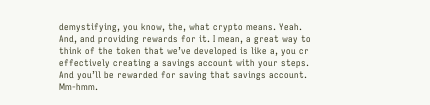demystifying, you know, the, what crypto means. Yeah. And, and providing rewards for it. I mean, a great way to think of the token that we’ve developed is like a, you cr effectively creating a savings account with your steps. And you’ll be rewarded for saving that savings account. Mm-hmm.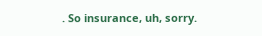. So insurance, uh, sorry.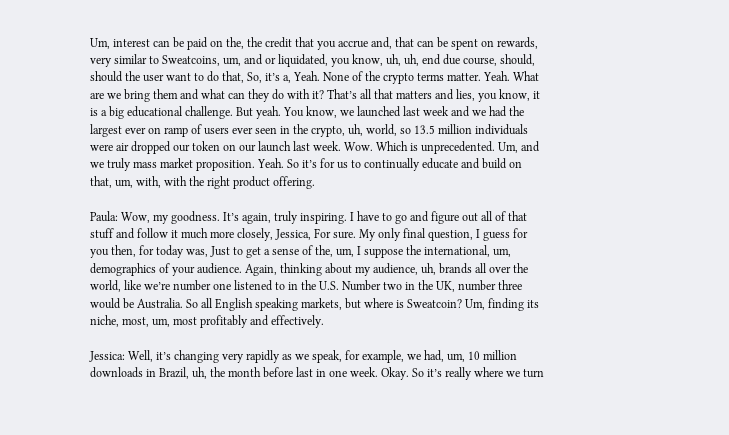Um, interest can be paid on the, the credit that you accrue and, that can be spent on rewards, very similar to Sweatcoins, um, and or liquidated, you know, uh, uh, end due course, should, should the user want to do that, So, it’s a, Yeah. None of the crypto terms matter. Yeah. What are we bring them and what can they do with it? That’s all that matters and lies, you know, it is a big educational challenge. But yeah. You know, we launched last week and we had the largest ever on ramp of users ever seen in the crypto, uh, world, so 13.5 million individuals were air dropped our token on our launch last week. Wow. Which is unprecedented. Um, and we truly mass market proposition. Yeah. So it’s for us to continually educate and build on that, um, with, with the right product offering.

Paula: Wow, my goodness. It’s again, truly inspiring. I have to go and figure out all of that stuff and follow it much more closely, Jessica, For sure. My only final question, I guess for you then, for today was, Just to get a sense of the, um, I suppose the international, um, demographics of your audience. Again, thinking about my audience, uh, brands all over the world, like we’re number one listened to in the U.S. Number two in the UK, number three would be Australia. So all English speaking markets, but where is Sweatcoin? Um, finding its niche, most, um, most profitably and effectively.

Jessica: Well, it’s changing very rapidly as we speak, for example, we had, um, 10 million downloads in Brazil, uh, the month before last in one week. Okay. So it’s really where we turn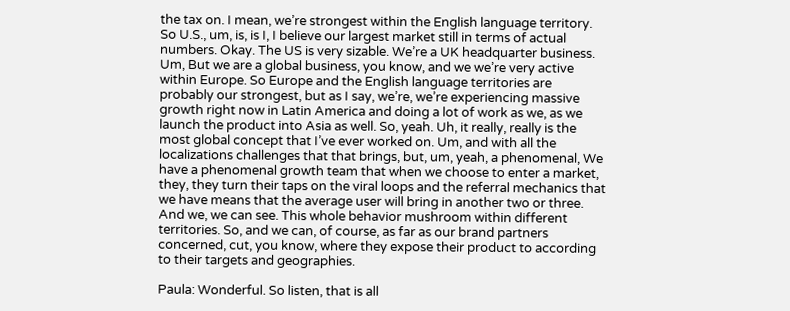the tax on. I mean, we’re strongest within the English language territory. So U.S., um, is, is I, I believe our largest market still in terms of actual numbers. Okay. The US is very sizable. We’re a UK headquarter business. Um, But we are a global business, you know, and we we’re very active within Europe. So Europe and the English language territories are probably our strongest, but as I say, we’re, we’re experiencing massive growth right now in Latin America and doing a lot of work as we, as we launch the product into Asia as well. So, yeah. Uh, it really, really is the most global concept that I’ve ever worked on. Um, and with all the localizations challenges that that brings, but, um, yeah, a phenomenal, We have a phenomenal growth team that when we choose to enter a market, they, they turn their taps on the viral loops and the referral mechanics that we have means that the average user will bring in another two or three. And we, we can see. This whole behavior mushroom within different territories. So, and we can, of course, as far as our brand partners concerned, cut, you know, where they expose their product to according to their targets and geographies.

Paula: Wonderful. So listen, that is all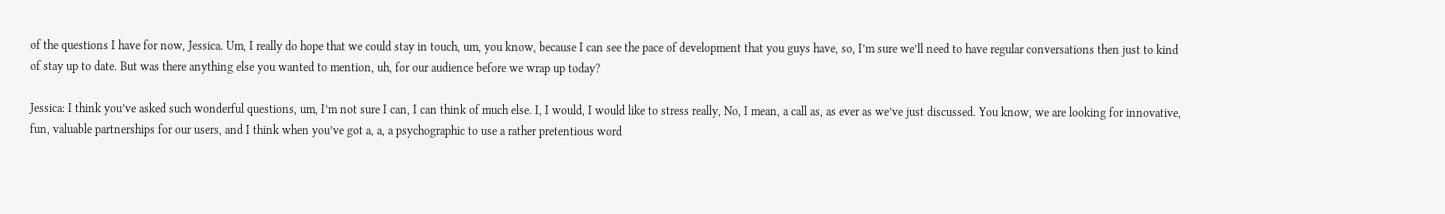of the questions I have for now, Jessica. Um, I really do hope that we could stay in touch, um, you know, because I can see the pace of development that you guys have, so, I’m sure we’ll need to have regular conversations then just to kind of stay up to date. But was there anything else you wanted to mention, uh, for our audience before we wrap up today?

Jessica: I think you’ve asked such wonderful questions, um, I’m not sure I can, I can think of much else. I, I would, I would like to stress really, No, I mean, a call as, as ever as we’ve just discussed. You know, we are looking for innovative, fun, valuable partnerships for our users, and I think when you’ve got a, a, a psychographic to use a rather pretentious word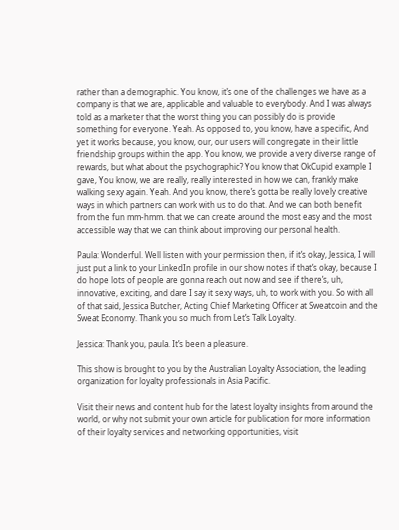rather than a demographic. You know, it’s one of the challenges we have as a company is that we are, applicable and valuable to everybody. And I was always told as a marketer that the worst thing you can possibly do is provide something for everyone. Yeah. As opposed to, you know, have a specific, And yet it works because, you know, our, our users will congregate in their little friendship groups within the app. You know, we provide a very diverse range of rewards, but what about the psychographic? You know that OkCupid example I gave, You know, we are really, really interested in how we can, frankly make walking sexy again. Yeah. And you know, there’s gotta be really lovely creative ways in which partners can work with us to do that. And we can both benefit from the fun mm-hmm. that we can create around the most easy and the most accessible way that we can think about improving our personal health.

Paula: Wonderful. Well listen with your permission then, if it’s okay, Jessica, I will just put a link to your LinkedIn profile in our show notes if that’s okay, because I do hope lots of people are gonna reach out now and see if there’s, uh, innovative, exciting, and dare I say it sexy ways, uh, to work with you. So with all of that said, Jessica Butcher, Acting Chief Marketing Officer at Sweatcoin and the Sweat Economy. Thank you so much from Let’s Talk Loyalty.

Jessica: Thank you, paula. It’s been a pleasure.

This show is brought to you by the Australian Loyalty Association, the leading organization for loyalty professionals in Asia Pacific.

Visit their news and content hub for the latest loyalty insights from around the world, or why not submit your own article for publication for more information of their loyalty services and networking opportunities, visit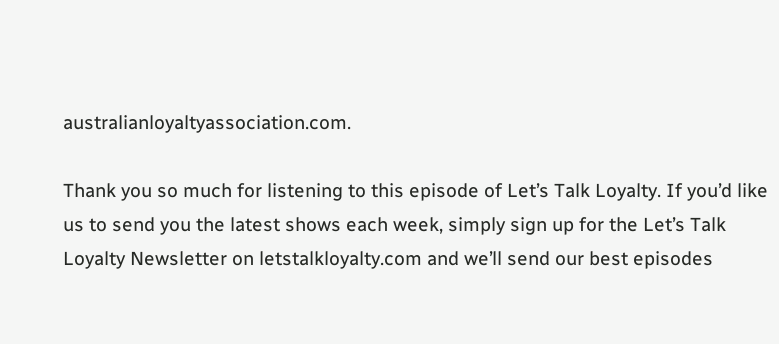australianloyaltyassociation.com.

Thank you so much for listening to this episode of Let’s Talk Loyalty. If you’d like us to send you the latest shows each week, simply sign up for the Let’s Talk Loyalty Newsletter on letstalkloyalty.com and we’ll send our best episodes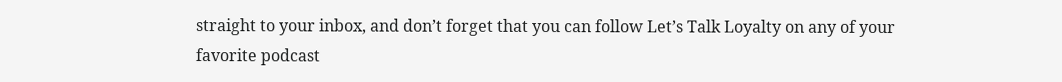straight to your inbox, and don’t forget that you can follow Let’s Talk Loyalty on any of your favorite podcast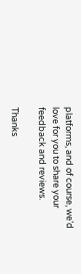platforms, and of course, we’d love for you to share your feedback and reviews.

Thanks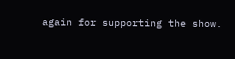again for supporting the show.